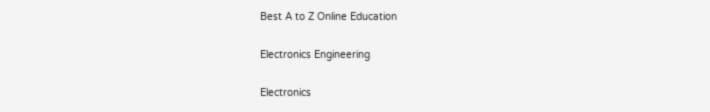Best A to Z Online Education

Electronics Engineering

Electronics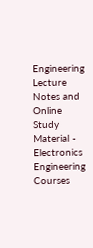Engineering Lecture Notes and Online Study Material - Electronics Engineering Courses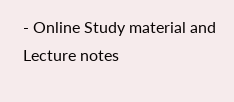- Online Study material and Lecture notes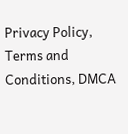Privacy Policy, Terms and Conditions, DMCA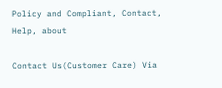Policy and Compliant, Contact, Help, about

Contact Us(Customer Care) Via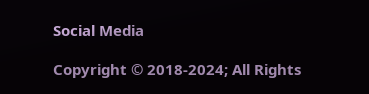Social Media

Copyright © 2018-2024; All Rights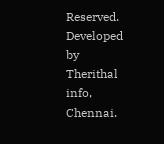Reserved. Developed by Therithal info, Chennai.